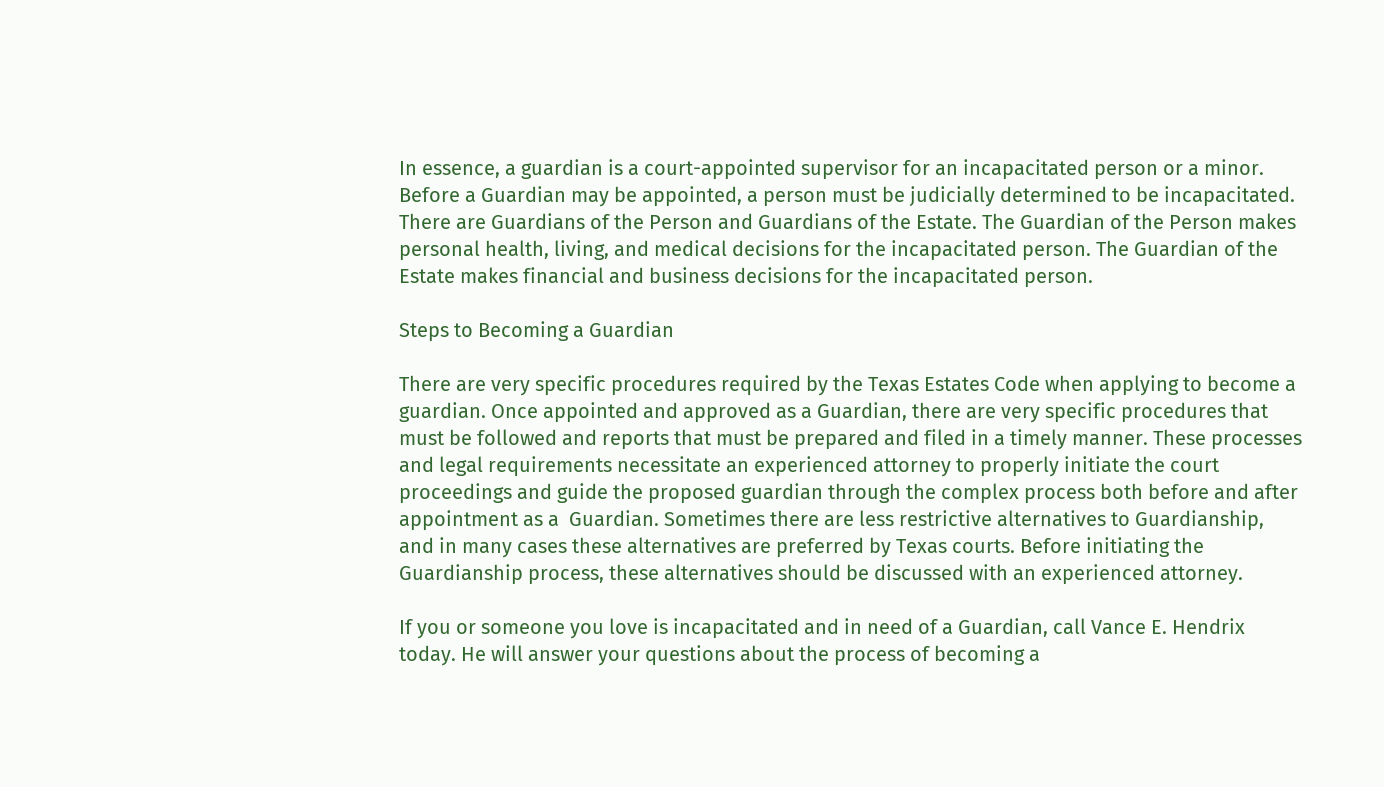In essence, a guardian is a court-appointed supervisor for an incapacitated person or a minor. Before a Guardian may be appointed, a person must be judicially determined to be incapacitated. There are Guardians of the Person and Guardians of the Estate. The Guardian of the Person makes personal health, living, and medical decisions for the incapacitated person. The Guardian of the Estate makes financial and business decisions for the incapacitated person.

Steps to Becoming a Guardian

There are very specific procedures required by the Texas Estates Code when applying to become a guardian. Once appointed and approved as a Guardian, there are very specific procedures that must be followed and reports that must be prepared and filed in a timely manner. These processes and legal requirements necessitate an experienced attorney to properly initiate the court proceedings and guide the proposed guardian through the complex process both before and after appointment as a  Guardian. Sometimes there are less restrictive alternatives to Guardianship, and in many cases these alternatives are preferred by Texas courts. Before initiating the Guardianship process, these alternatives should be discussed with an experienced attorney.

If you or someone you love is incapacitated and in need of a Guardian, call Vance E. Hendrix today. He will answer your questions about the process of becoming a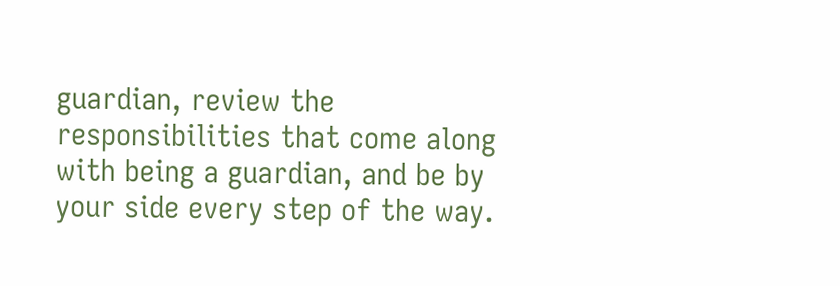guardian, review the responsibilities that come along with being a guardian, and be by your side every step of the way.